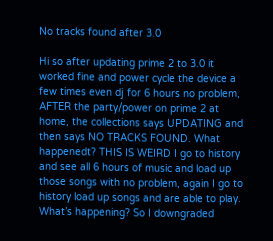No tracks found after 3.0

Hi so after updating prime 2 to 3.0 it worked fine and power cycle the device a few times even dj for 6 hours no problem, AFTER the party/power on prime 2 at home, the collections says UPDATING and then says NO TRACKS FOUND. What happenedt? THIS IS WEIRD I go to history and see all 6 hours of music and load up those songs with no problem, again I go to history load up songs and are able to play. What’s happening? So I downgraded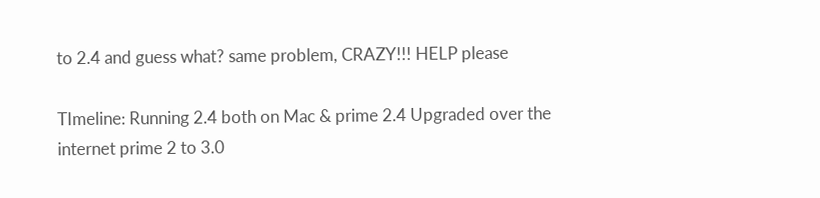to 2.4 and guess what? same problem, CRAZY!!! HELP please

TImeline: Running 2.4 both on Mac & prime 2.4 Upgraded over the internet prime 2 to 3.0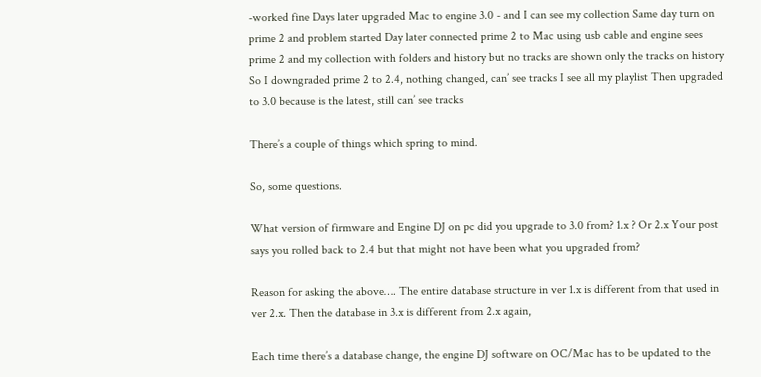-worked fine Days later upgraded Mac to engine 3.0 - and I can see my collection Same day turn on prime 2 and problem started Day later connected prime 2 to Mac using usb cable and engine sees prime 2 and my collection with folders and history but no tracks are shown only the tracks on history So I downgraded prime 2 to 2.4, nothing changed, can’ see tracks I see all my playlist Then upgraded to 3.0 because is the latest, still can’ see tracks

There’s a couple of things which spring to mind.

So, some questions.

What version of firmware and Engine DJ on pc did you upgrade to 3.0 from? 1.x ? Or 2.x Your post says you rolled back to 2.4 but that might not have been what you upgraded from?

Reason for asking the above…. The entire database structure in ver 1.x is different from that used in ver 2.x. Then the database in 3.x is different from 2.x again,

Each time there’s a database change, the engine DJ software on OC/Mac has to be updated to the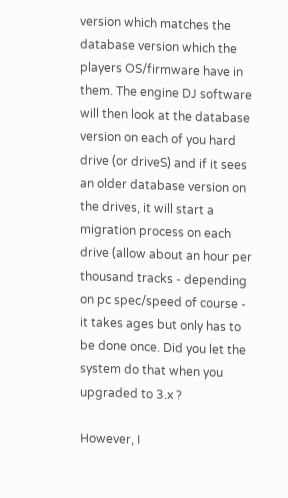version which matches the database version which the players OS/firmware have in them. The engine DJ software will then look at the database version on each of you hard drive (or driveS) and if it sees an older database version on the drives, it will start a migration process on each drive (allow about an hour per thousand tracks - depending on pc spec/speed of course - it takes ages but only has to be done once. Did you let the system do that when you upgraded to 3.x ?

However, I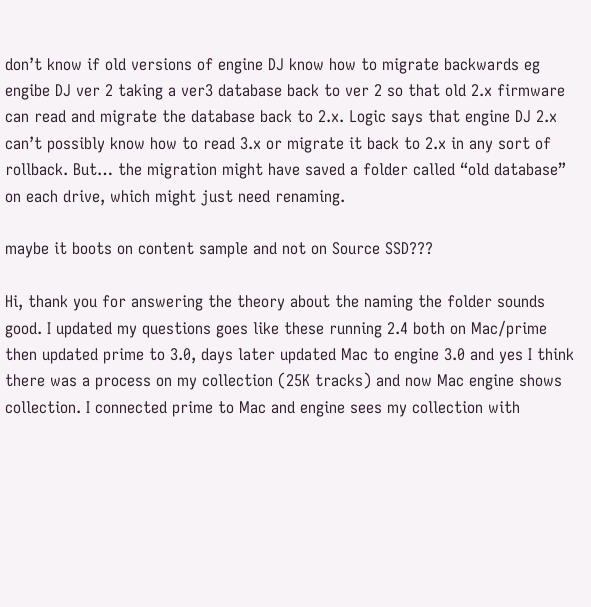don’t know if old versions of engine DJ know how to migrate backwards eg engibe DJ ver 2 taking a ver3 database back to ver 2 so that old 2.x firmware can read and migrate the database back to 2.x. Logic says that engine DJ 2.x can’t possibly know how to read 3.x or migrate it back to 2.x in any sort of rollback. But… the migration might have saved a folder called “old database” on each drive, which might just need renaming.

maybe it boots on content sample and not on Source SSD???

Hi, thank you for answering the theory about the naming the folder sounds good. I updated my questions goes like these running 2.4 both on Mac/prime then updated prime to 3.0, days later updated Mac to engine 3.0 and yes I think there was a process on my collection (25K tracks) and now Mac engine shows collection. I connected prime to Mac and engine sees my collection with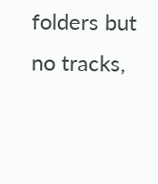folders but no tracks,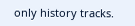only history tracks.